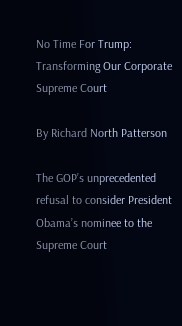No Time For Trump: Transforming Our Corporate Supreme Court

By Richard North Patterson

The GOP’s unprecedented refusal to consider President Obama’s nominee to the Supreme Court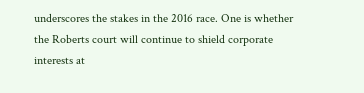underscores the stakes in the 2016 race. One is whether the Roberts court will continue to shield corporate interests at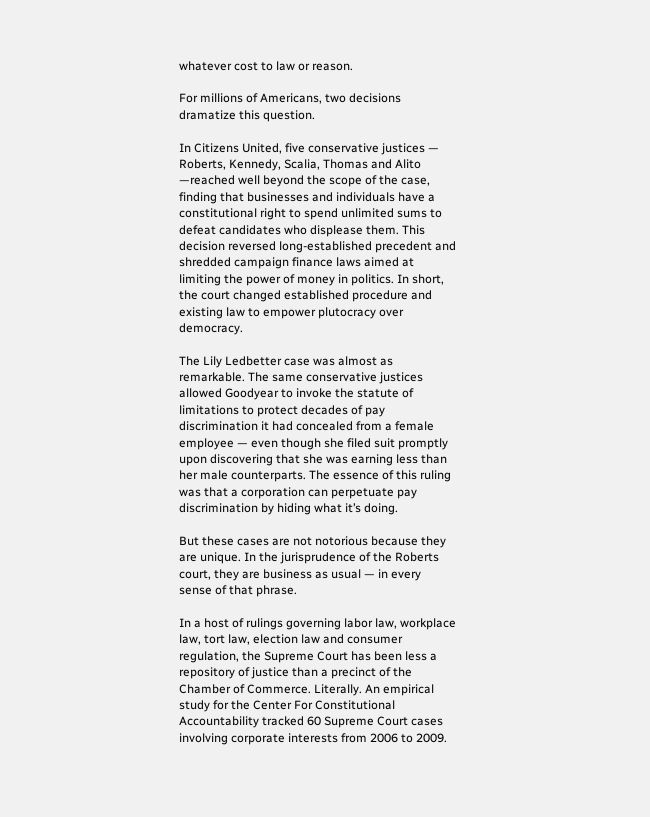whatever cost to law or reason.

For millions of Americans, two decisions dramatize this question.

In Citizens United, five conservative justices — Roberts, Kennedy, Scalia, Thomas and Alito —reached well beyond the scope of the case, finding that businesses and individuals have a constitutional right to spend unlimited sums to defeat candidates who displease them. This decision reversed long-established precedent and shredded campaign finance laws aimed at limiting the power of money in politics. In short, the court changed established procedure and existing law to empower plutocracy over democracy.

The Lily Ledbetter case was almost as remarkable. The same conservative justices allowed Goodyear to invoke the statute of limitations to protect decades of pay discrimination it had concealed from a female employee — even though she filed suit promptly upon discovering that she was earning less than her male counterparts. The essence of this ruling was that a corporation can perpetuate pay discrimination by hiding what it’s doing.

But these cases are not notorious because they are unique. In the jurisprudence of the Roberts court, they are business as usual — in every sense of that phrase.

In a host of rulings governing labor law, workplace law, tort law, election law and consumer regulation, the Supreme Court has been less a repository of justice than a precinct of the Chamber of Commerce. Literally. An empirical study for the Center For Constitutional Accountability tracked 60 Supreme Court cases involving corporate interests from 2006 to 2009.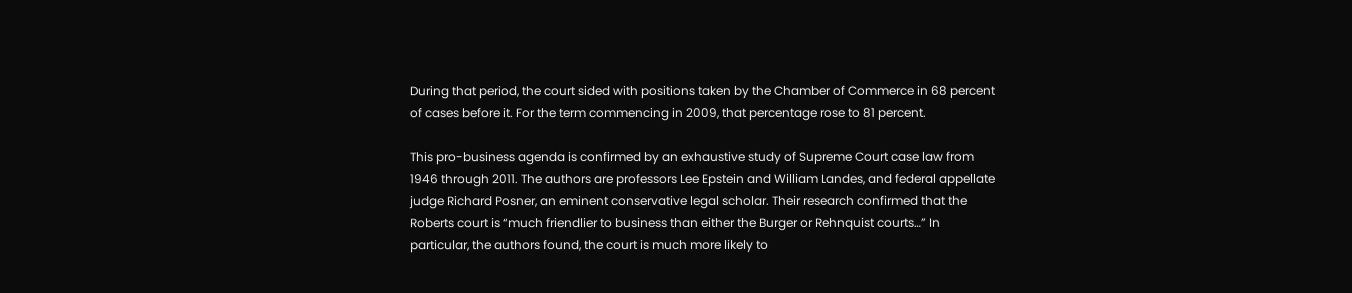During that period, the court sided with positions taken by the Chamber of Commerce in 68 percent of cases before it. For the term commencing in 2009, that percentage rose to 81 percent.

This pro-business agenda is confirmed by an exhaustive study of Supreme Court case law from 1946 through 2011. The authors are professors Lee Epstein and William Landes, and federal appellate judge Richard Posner, an eminent conservative legal scholar. Their research confirmed that the Roberts court is “much friendlier to business than either the Burger or Rehnquist courts…” In particular, the authors found, the court is much more likely to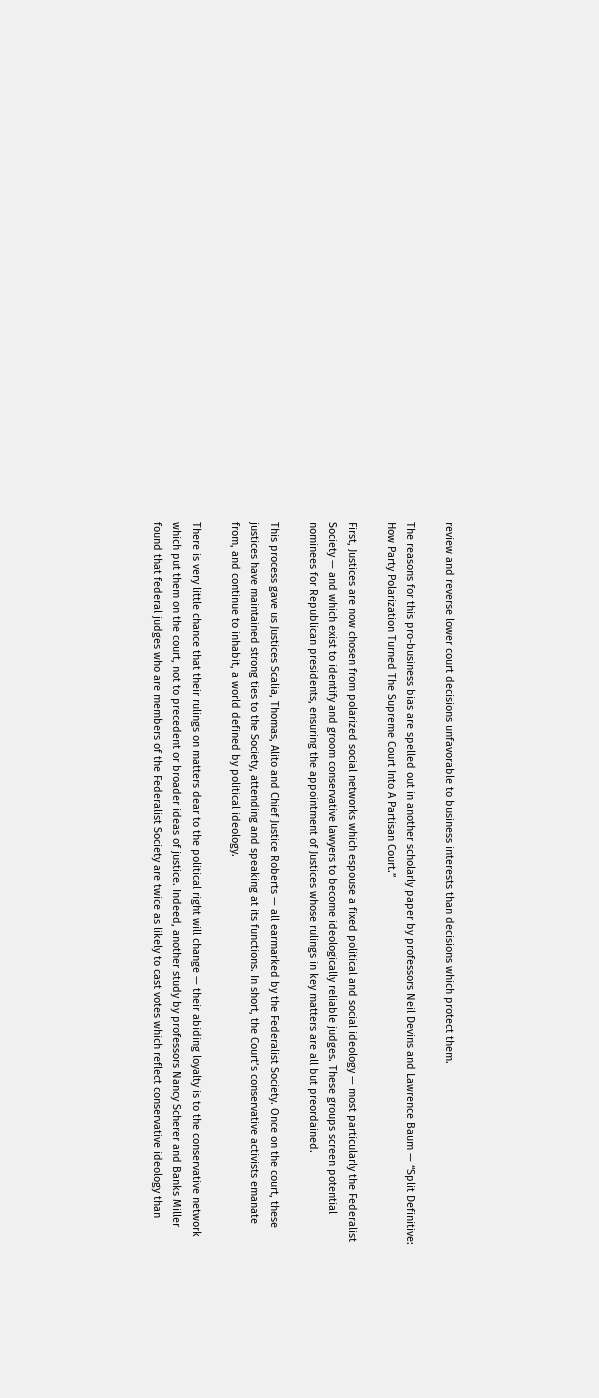review and reverse lower court decisions unfavorable to business interests than decisions which protect them.

The reasons for this pro-business bias are spelled out in another scholarly paper by professors Neil Devins and Lawrence Baum — “Split Definitive: How Party Polarization Turned The Supreme Court Into A Partisan Court.”

First, Justices are now chosen from polarized social networks which espouse a fixed political and social ideology — most particularly the Federalist Society — and which exist to identify and groom conservative lawyers to become ideologically reliable judges. These groups screen potential nominees for Republican presidents, ensuring the appointment of Justices whose rulings in key matters are all but preordained.

This process gave us Justices Scalia, Thomas, Alito and Chief Justice Roberts — all earmarked by the Federalist Society. Once on the court, these justices have maintained strong ties to the Society, attending and speaking at its functions. In short, the Court’s conservative activists emanate from, and continue to inhabit, a world defined by political ideology.

There is very little chance that their rulings on matters dear to the political right will change — their abiding loyalty is to the conservative network which put them on the court, not to precedent or broader ideas of justice. Indeed, another study by professors Nancy Scherer and Banks Miller found that federal judges who are members of the Federalist Society are twice as likely to cast votes which reflect conservative ideology than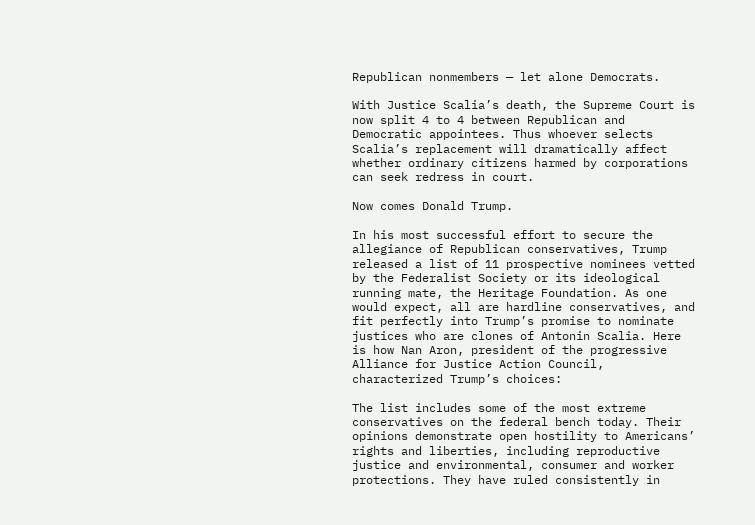Republican nonmembers — let alone Democrats.

With Justice Scalia’s death, the Supreme Court is now split 4 to 4 between Republican and Democratic appointees. Thus whoever selects Scalia’s replacement will dramatically affect whether ordinary citizens harmed by corporations can seek redress in court.

Now comes Donald Trump.

In his most successful effort to secure the allegiance of Republican conservatives, Trump released a list of 11 prospective nominees vetted by the Federalist Society or its ideological running mate, the Heritage Foundation. As one would expect, all are hardline conservatives, and fit perfectly into Trump’s promise to nominate justices who are clones of Antonin Scalia. Here is how Nan Aron, president of the progressive Alliance for Justice Action Council, characterized Trump’s choices:

The list includes some of the most extreme conservatives on the federal bench today. Their opinions demonstrate open hostility to Americans’ rights and liberties, including reproductive justice and environmental, consumer and worker protections. They have ruled consistently in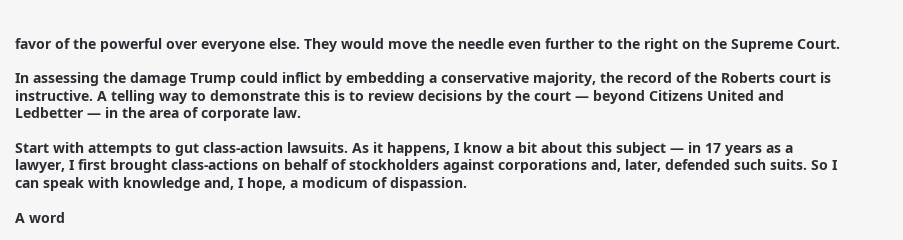favor of the powerful over everyone else. They would move the needle even further to the right on the Supreme Court.

In assessing the damage Trump could inflict by embedding a conservative majority, the record of the Roberts court is instructive. A telling way to demonstrate this is to review decisions by the court — beyond Citizens United and Ledbetter — in the area of corporate law.

Start with attempts to gut class-action lawsuits. As it happens, I know a bit about this subject — in 17 years as a lawyer, I first brought class-actions on behalf of stockholders against corporations and, later, defended such suits. So I can speak with knowledge and, I hope, a modicum of dispassion.

A word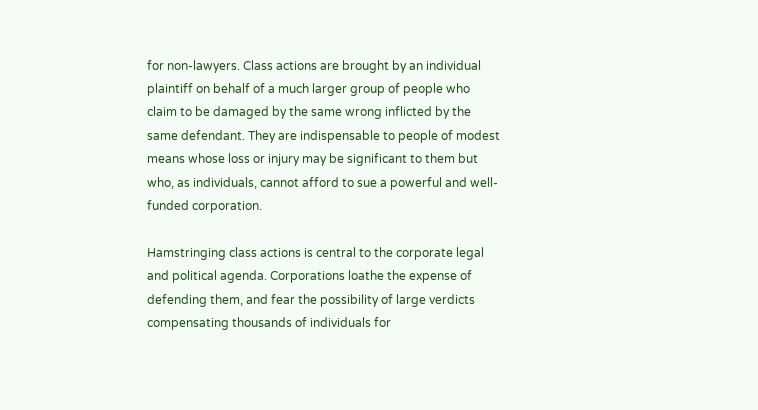for non-lawyers. Class actions are brought by an individual plaintiff on behalf of a much larger group of people who claim to be damaged by the same wrong inflicted by the same defendant. They are indispensable to people of modest means whose loss or injury may be significant to them but who, as individuals, cannot afford to sue a powerful and well-funded corporation.

Hamstringing class actions is central to the corporate legal and political agenda. Corporations loathe the expense of defending them, and fear the possibility of large verdicts compensating thousands of individuals for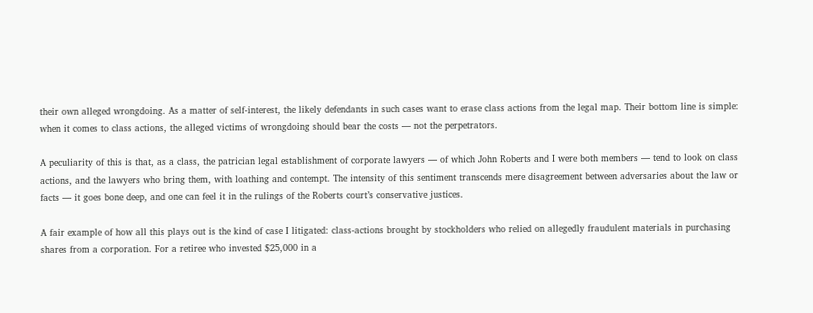their own alleged wrongdoing. As a matter of self-interest, the likely defendants in such cases want to erase class actions from the legal map. Their bottom line is simple: when it comes to class actions, the alleged victims of wrongdoing should bear the costs — not the perpetrators.

A peculiarity of this is that, as a class, the patrician legal establishment of corporate lawyers — of which John Roberts and I were both members — tend to look on class actions, and the lawyers who bring them, with loathing and contempt. The intensity of this sentiment transcends mere disagreement between adversaries about the law or facts — it goes bone deep, and one can feel it in the rulings of the Roberts court’s conservative justices.

A fair example of how all this plays out is the kind of case I litigated: class-actions brought by stockholders who relied on allegedly fraudulent materials in purchasing shares from a corporation. For a retiree who invested $25,000 in a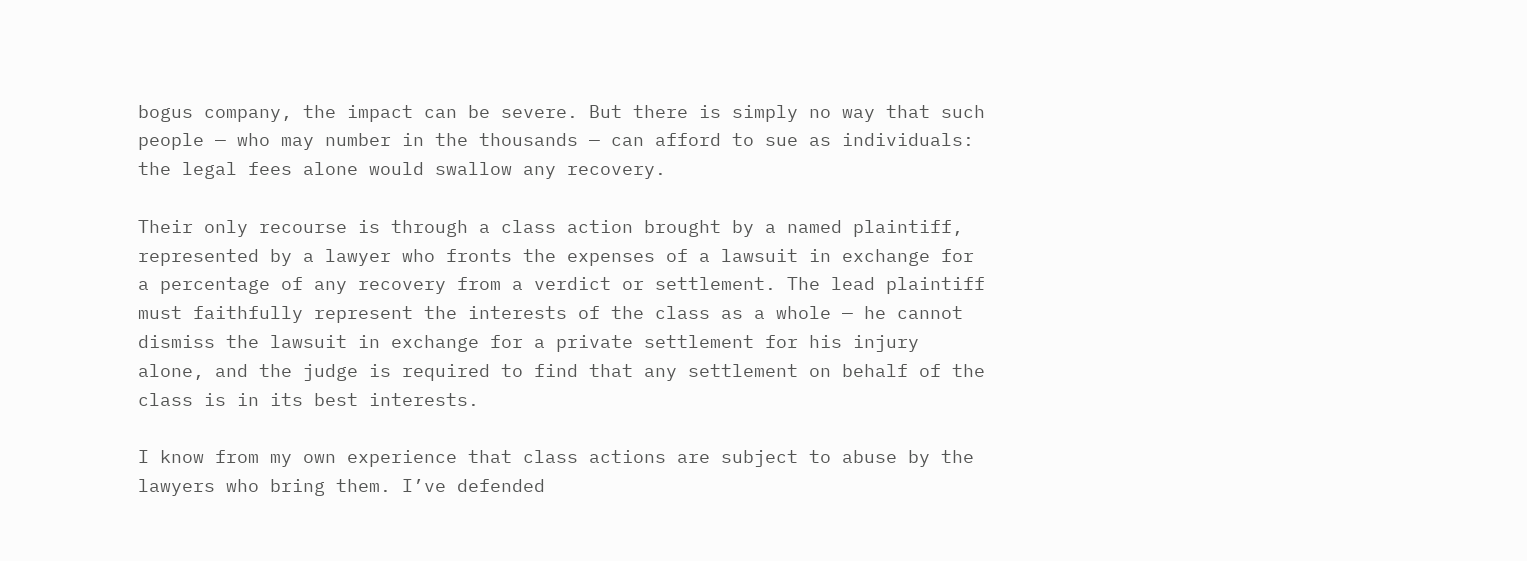bogus company, the impact can be severe. But there is simply no way that such people — who may number in the thousands — can afford to sue as individuals: the legal fees alone would swallow any recovery.

Their only recourse is through a class action brought by a named plaintiff, represented by a lawyer who fronts the expenses of a lawsuit in exchange for a percentage of any recovery from a verdict or settlement. The lead plaintiff must faithfully represent the interests of the class as a whole — he cannot dismiss the lawsuit in exchange for a private settlement for his injury alone, and the judge is required to find that any settlement on behalf of the class is in its best interests.

I know from my own experience that class actions are subject to abuse by the lawyers who bring them. I’ve defended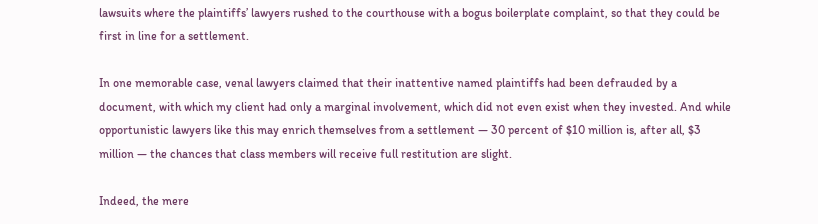lawsuits where the plaintiffs’ lawyers rushed to the courthouse with a bogus boilerplate complaint, so that they could be first in line for a settlement.

In one memorable case, venal lawyers claimed that their inattentive named plaintiffs had been defrauded by a document, with which my client had only a marginal involvement, which did not even exist when they invested. And while opportunistic lawyers like this may enrich themselves from a settlement — 30 percent of $10 million is, after all, $3 million — the chances that class members will receive full restitution are slight.

Indeed, the mere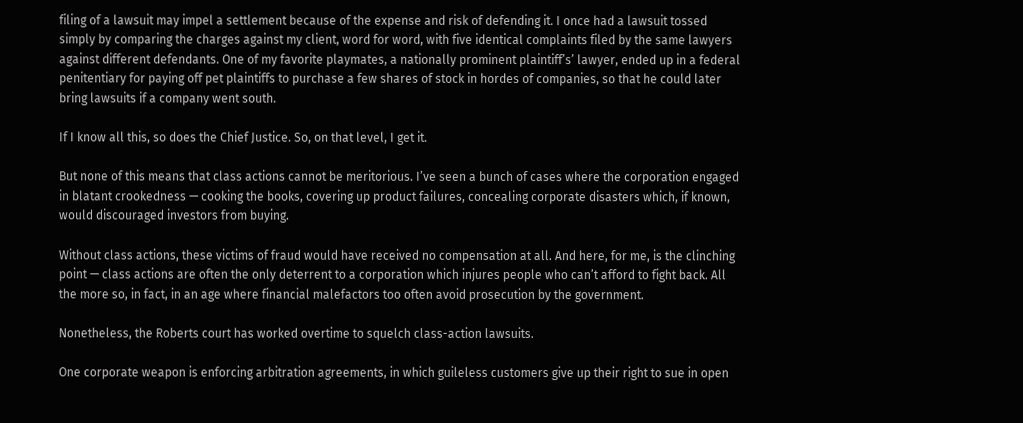filing of a lawsuit may impel a settlement because of the expense and risk of defending it. I once had a lawsuit tossed simply by comparing the charges against my client, word for word, with five identical complaints filed by the same lawyers against different defendants. One of my favorite playmates, a nationally prominent plaintiff’s’ lawyer, ended up in a federal penitentiary for paying off pet plaintiffs to purchase a few shares of stock in hordes of companies, so that he could later bring lawsuits if a company went south.

If I know all this, so does the Chief Justice. So, on that level, I get it.

But none of this means that class actions cannot be meritorious. I’ve seen a bunch of cases where the corporation engaged in blatant crookedness — cooking the books, covering up product failures, concealing corporate disasters which, if known, would discouraged investors from buying.

Without class actions, these victims of fraud would have received no compensation at all. And here, for me, is the clinching point — class actions are often the only deterrent to a corporation which injures people who can’t afford to fight back. All the more so, in fact, in an age where financial malefactors too often avoid prosecution by the government.

Nonetheless, the Roberts court has worked overtime to squelch class-action lawsuits.

One corporate weapon is enforcing arbitration agreements, in which guileless customers give up their right to sue in open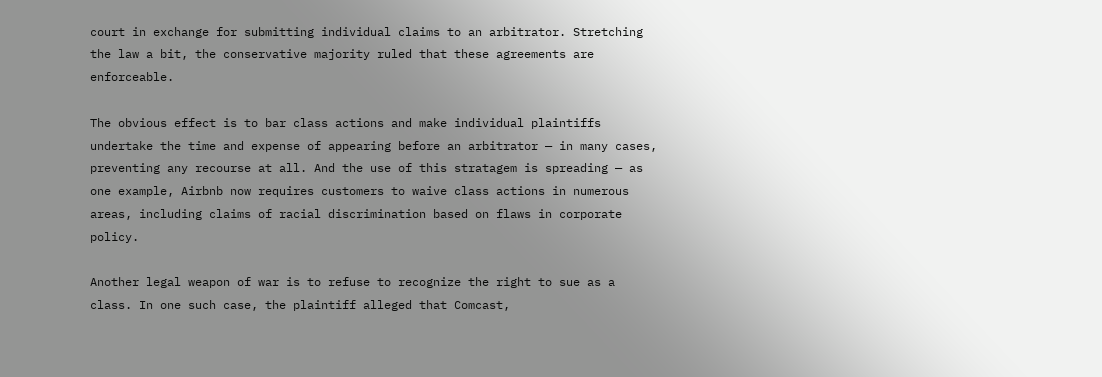court in exchange for submitting individual claims to an arbitrator. Stretching the law a bit, the conservative majority ruled that these agreements are enforceable.

The obvious effect is to bar class actions and make individual plaintiffs undertake the time and expense of appearing before an arbitrator — in many cases, preventing any recourse at all. And the use of this stratagem is spreading — as one example, Airbnb now requires customers to waive class actions in numerous areas, including claims of racial discrimination based on flaws in corporate policy.

Another legal weapon of war is to refuse to recognize the right to sue as a class. In one such case, the plaintiff alleged that Comcast,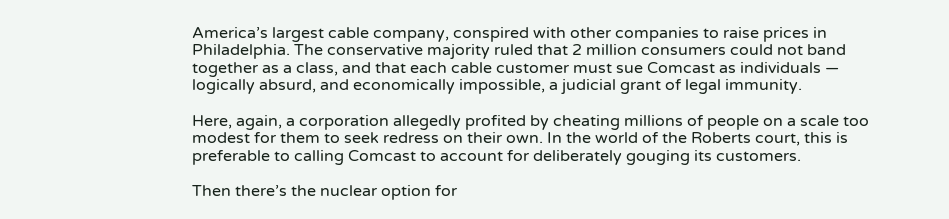America’s largest cable company, conspired with other companies to raise prices in Philadelphia. The conservative majority ruled that 2 million consumers could not band together as a class, and that each cable customer must sue Comcast as individuals — logically absurd, and economically impossible, a judicial grant of legal immunity.

Here, again, a corporation allegedly profited by cheating millions of people on a scale too modest for them to seek redress on their own. In the world of the Roberts court, this is preferable to calling Comcast to account for deliberately gouging its customers.

Then there’s the nuclear option for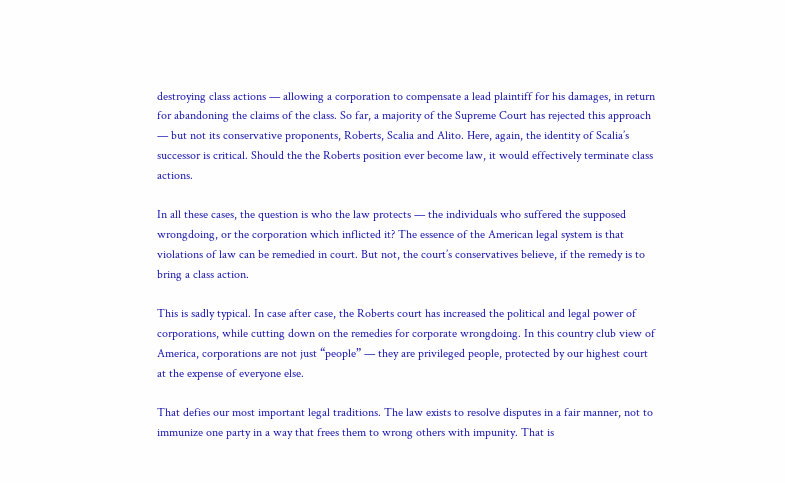destroying class actions — allowing a corporation to compensate a lead plaintiff for his damages, in return for abandoning the claims of the class. So far, a majority of the Supreme Court has rejected this approach — but not its conservative proponents, Roberts, Scalia and Alito. Here, again, the identity of Scalia’s successor is critical. Should the the Roberts position ever become law, it would effectively terminate class actions.

In all these cases, the question is who the law protects — the individuals who suffered the supposed wrongdoing, or the corporation which inflicted it? The essence of the American legal system is that violations of law can be remedied in court. But not, the court’s conservatives believe, if the remedy is to bring a class action.

This is sadly typical. In case after case, the Roberts court has increased the political and legal power of corporations, while cutting down on the remedies for corporate wrongdoing. In this country club view of America, corporations are not just “people” — they are privileged people, protected by our highest court at the expense of everyone else.

That defies our most important legal traditions. The law exists to resolve disputes in a fair manner, not to immunize one party in a way that frees them to wrong others with impunity. That is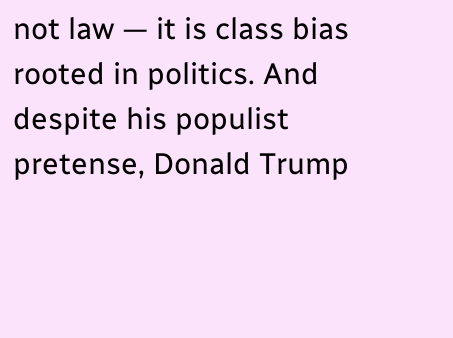not law — it is class bias rooted in politics. And despite his populist pretense, Donald Trump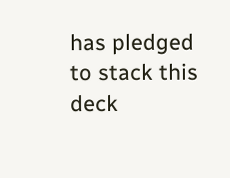has pledged to stack this deck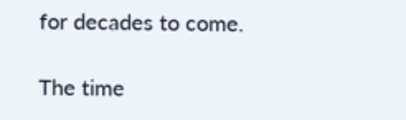for decades to come.

The time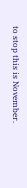to stop this is November.